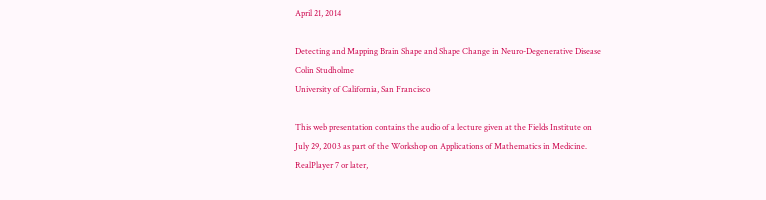April 21, 2014

Detecting and Mapping Brain Shape and Shape Change in Neuro-Degenerative Disease
Colin Studholme
University of California, San Francisco

This web presentation contains the audio of a lecture given at the Fields Institute on July 29, 2003 as part of the Workshop on Applications of Mathematics in Medicine. RealPlayer 7 or later,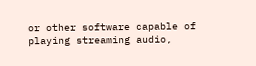or other software capable of playing streaming audio,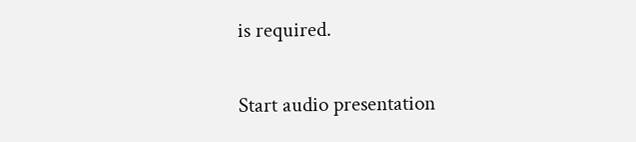is required.

Start audio presentation